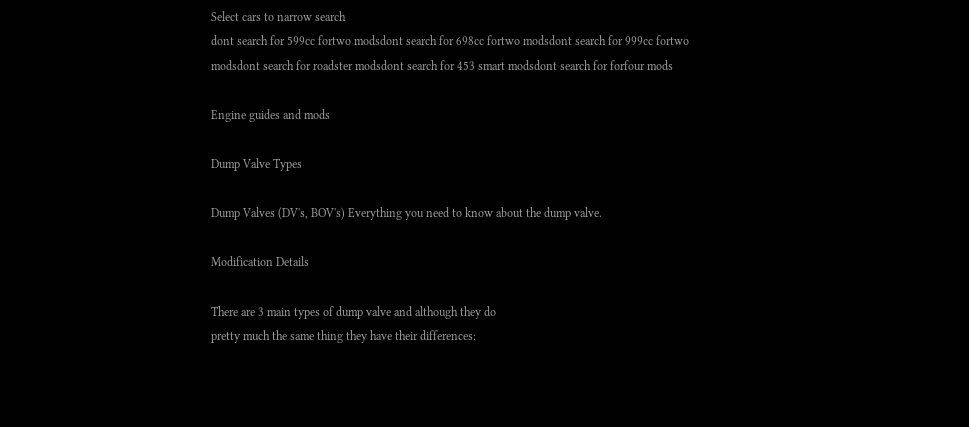Select cars to narrow search
dont search for 599cc fortwo modsdont search for 698cc fortwo modsdont search for 999cc fortwo modsdont search for roadster modsdont search for 453 smart modsdont search for forfour mods

Engine guides and mods

Dump Valve Types

Dump Valves (DV's, BOV's) Everything you need to know about the dump valve.

Modification Details

There are 3 main types of dump valve and although they do
pretty much the same thing they have their differences: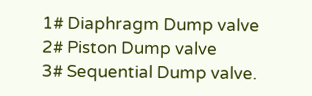1# Diaphragm Dump valve
2# Piston Dump valve
3# Sequential Dump valve.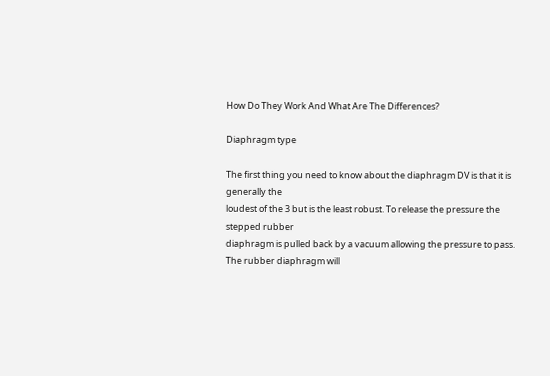How Do They Work And What Are The Differences?

Diaphragm type

The first thing you need to know about the diaphragm DV is that it is generally the
loudest of the 3 but is the least robust. To release the pressure the stepped rubber
diaphragm is pulled back by a vacuum allowing the pressure to pass.
The rubber diaphragm will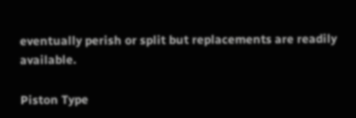eventually perish or split but replacements are readily available.

Piston Type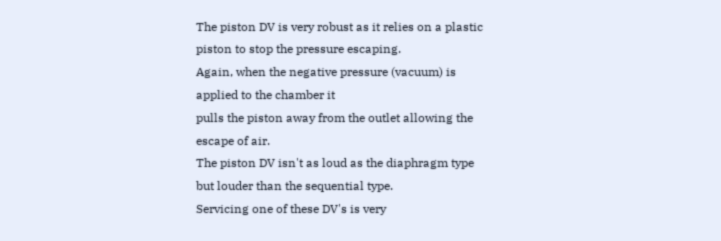The piston DV is very robust as it relies on a plastic piston to stop the pressure escaping.
Again, when the negative pressure (vacuum) is applied to the chamber it
pulls the piston away from the outlet allowing the escape of air.
The piston DV isn't as loud as the diaphragm type but louder than the sequential type.
Servicing one of these DV's is very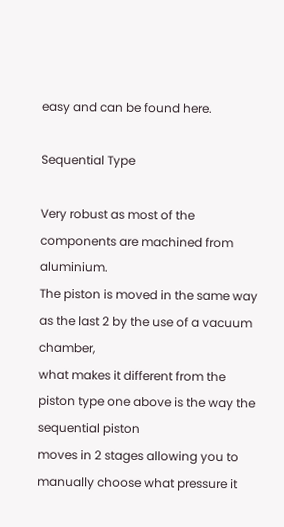easy and can be found here.

Sequential Type

Very robust as most of the components are machined from aluminium.
The piston is moved in the same way as the last 2 by the use of a vacuum chamber,
what makes it different from the piston type one above is the way the sequential piston
moves in 2 stages allowing you to manually choose what pressure it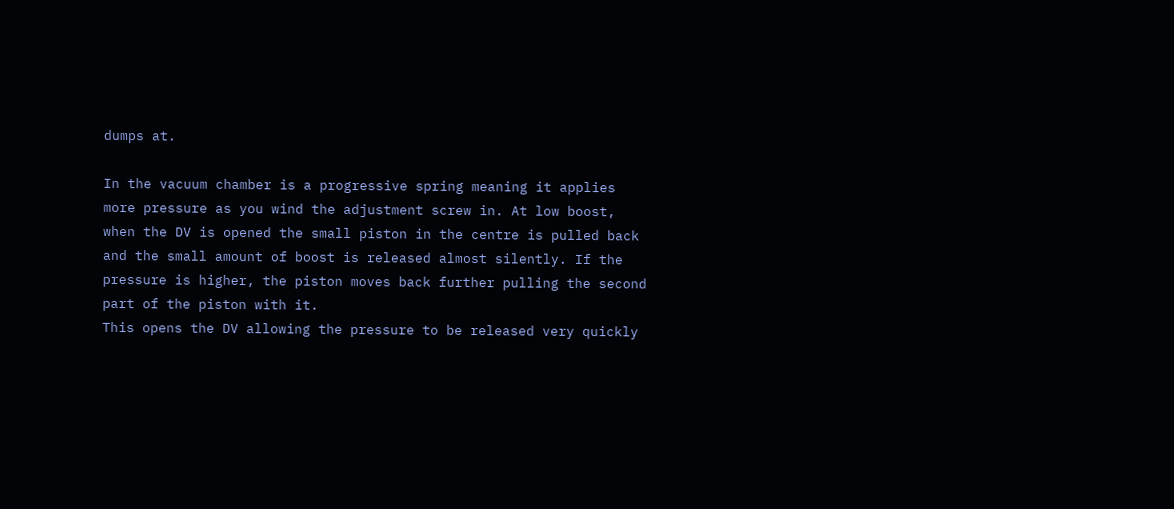dumps at.

In the vacuum chamber is a progressive spring meaning it applies more pressure as you wind the adjustment screw in. At low boost, when the DV is opened the small piston in the centre is pulled back and the small amount of boost is released almost silently. If the pressure is higher, the piston moves back further pulling the second part of the piston with it.
This opens the DV allowing the pressure to be released very quickly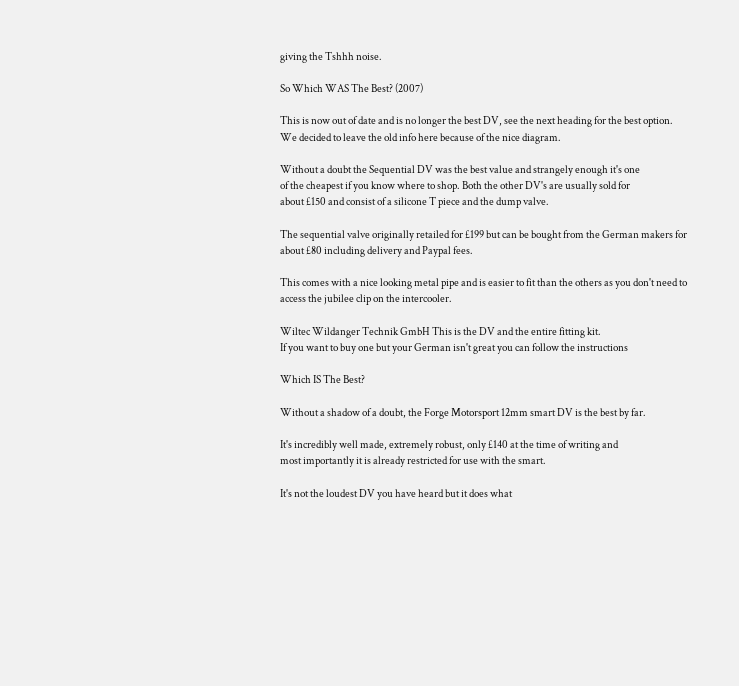giving the Tshhh noise.

So Which WAS The Best? (2007)

This is now out of date and is no longer the best DV, see the next heading for the best option.
We decided to leave the old info here because of the nice diagram.

Without a doubt the Sequential DV was the best value and strangely enough it's one
of the cheapest if you know where to shop. Both the other DV's are usually sold for
about £150 and consist of a silicone T piece and the dump valve.

The sequential valve originally retailed for £199 but can be bought from the German makers for about £80 including delivery and Paypal fees.

This comes with a nice looking metal pipe and is easier to fit than the others as you don't need to access the jubilee clip on the intercooler.

Wiltec Wildanger Technik GmbH This is the DV and the entire fitting kit.
If you want to buy one but your German isn't great you can follow the instructions

Which IS The Best?

Without a shadow of a doubt, the Forge Motorsport 12mm smart DV is the best by far.

It's incredibly well made, extremely robust, only £140 at the time of writing and
most importantly it is already restricted for use with the smart.

It's not the loudest DV you have heard but it does what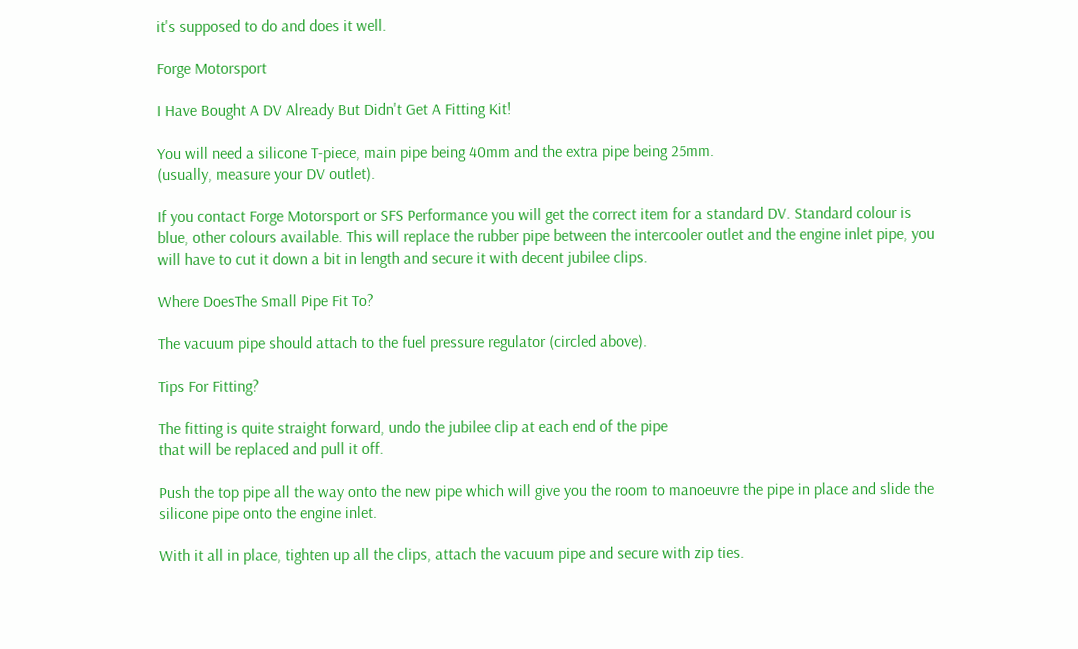it's supposed to do and does it well.

Forge Motorsport

I Have Bought A DV Already But Didn't Get A Fitting Kit!

You will need a silicone T-piece, main pipe being 40mm and the extra pipe being 25mm.
(usually, measure your DV outlet).

If you contact Forge Motorsport or SFS Performance you will get the correct item for a standard DV. Standard colour is blue, other colours available. This will replace the rubber pipe between the intercooler outlet and the engine inlet pipe, you will have to cut it down a bit in length and secure it with decent jubilee clips.

Where DoesThe Small Pipe Fit To?

The vacuum pipe should attach to the fuel pressure regulator (circled above).

Tips For Fitting?

The fitting is quite straight forward, undo the jubilee clip at each end of the pipe
that will be replaced and pull it off.

Push the top pipe all the way onto the new pipe which will give you the room to manoeuvre the pipe in place and slide the silicone pipe onto the engine inlet.

With it all in place, tighten up all the clips, attach the vacuum pipe and secure with zip ties.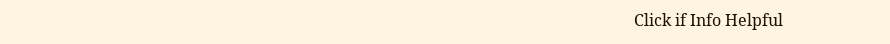Click if Info Helpful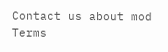Contact us about mod
Terms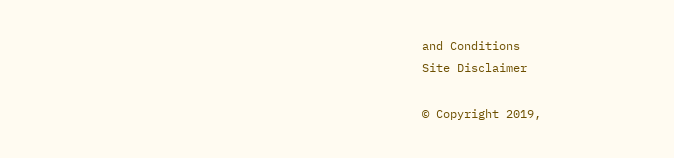and Conditions
Site Disclaimer

© Copyright 2019,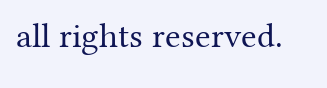all rights reserved.